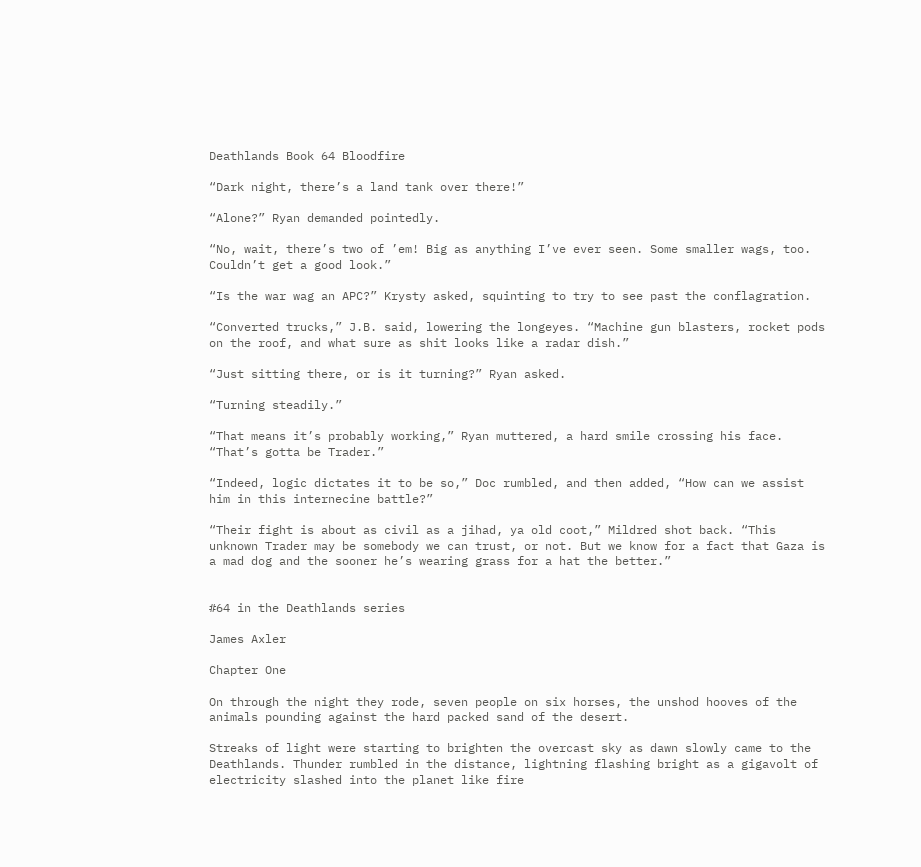Deathlands Book 64 Bloodfire

“Dark night, there’s a land tank over there!”

“Alone?” Ryan demanded pointedly.

“No, wait, there’s two of ’em! Big as anything I’ve ever seen. Some smaller wags, too. Couldn’t get a good look.”

“Is the war wag an APC?” Krysty asked, squinting to try to see past the conflagration.

“Converted trucks,” J.B. said, lowering the longeyes. “Machine gun blasters, rocket pods on the roof, and what sure as shit looks like a radar dish.”

“Just sitting there, or is it turning?” Ryan asked.

“Turning steadily.”

“That means it’s probably working,” Ryan muttered, a hard smile crossing his face. “That’s gotta be Trader.”

“Indeed, logic dictates it to be so,” Doc rumbled, and then added, “How can we assist him in this internecine battle?”

“Their fight is about as civil as a jihad, ya old coot,” Mildred shot back. “This unknown Trader may be somebody we can trust, or not. But we know for a fact that Gaza is a mad dog and the sooner he’s wearing grass for a hat the better.”


#64 in the Deathlands series

James Axler

Chapter One

On through the night they rode, seven people on six horses, the unshod hooves of the animals pounding against the hard packed sand of the desert.

Streaks of light were starting to brighten the overcast sky as dawn slowly came to the Deathlands. Thunder rumbled in the distance, lightning flashing bright as a gigavolt of electricity slashed into the planet like fire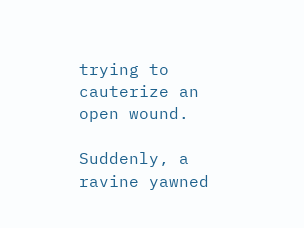trying to cauterize an open wound.

Suddenly, a ravine yawned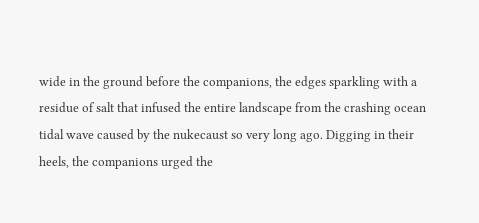wide in the ground before the companions, the edges sparkling with a residue of salt that infused the entire landscape from the crashing ocean tidal wave caused by the nukecaust so very long ago. Digging in their heels, the companions urged the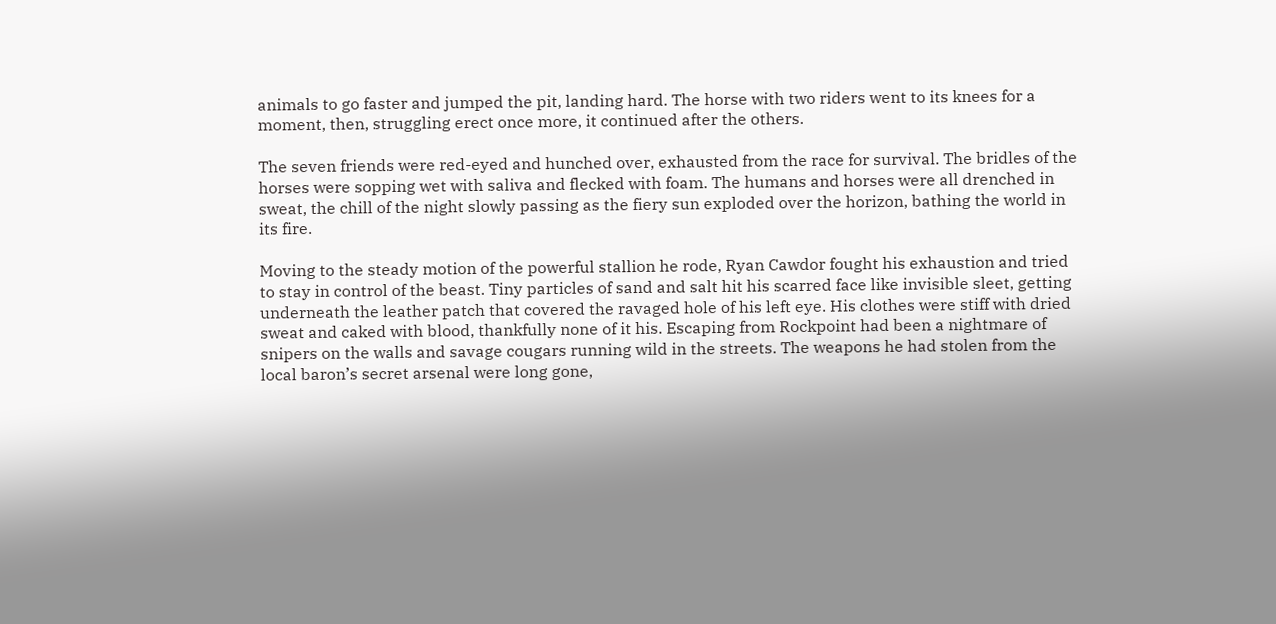animals to go faster and jumped the pit, landing hard. The horse with two riders went to its knees for a moment, then, struggling erect once more, it continued after the others.

The seven friends were red-eyed and hunched over, exhausted from the race for survival. The bridles of the horses were sopping wet with saliva and flecked with foam. The humans and horses were all drenched in sweat, the chill of the night slowly passing as the fiery sun exploded over the horizon, bathing the world in its fire.

Moving to the steady motion of the powerful stallion he rode, Ryan Cawdor fought his exhaustion and tried to stay in control of the beast. Tiny particles of sand and salt hit his scarred face like invisible sleet, getting underneath the leather patch that covered the ravaged hole of his left eye. His clothes were stiff with dried sweat and caked with blood, thankfully none of it his. Escaping from Rockpoint had been a nightmare of snipers on the walls and savage cougars running wild in the streets. The weapons he had stolen from the local baron’s secret arsenal were long gone,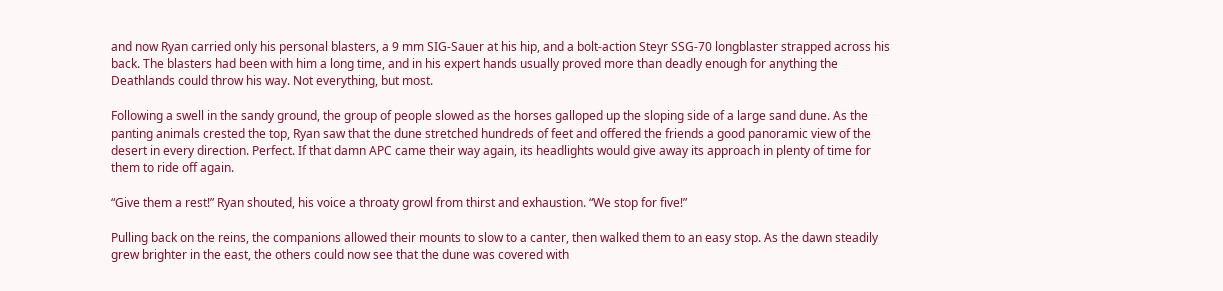and now Ryan carried only his personal blasters, a 9 mm SIG-Sauer at his hip, and a bolt-action Steyr SSG-70 longblaster strapped across his back. The blasters had been with him a long time, and in his expert hands usually proved more than deadly enough for anything the Deathlands could throw his way. Not everything, but most.

Following a swell in the sandy ground, the group of people slowed as the horses galloped up the sloping side of a large sand dune. As the panting animals crested the top, Ryan saw that the dune stretched hundreds of feet and offered the friends a good panoramic view of the desert in every direction. Perfect. If that damn APC came their way again, its headlights would give away its approach in plenty of time for them to ride off again.

“Give them a rest!” Ryan shouted, his voice a throaty growl from thirst and exhaustion. “We stop for five!”

Pulling back on the reins, the companions allowed their mounts to slow to a canter, then walked them to an easy stop. As the dawn steadily grew brighter in the east, the others could now see that the dune was covered with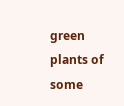green plants of some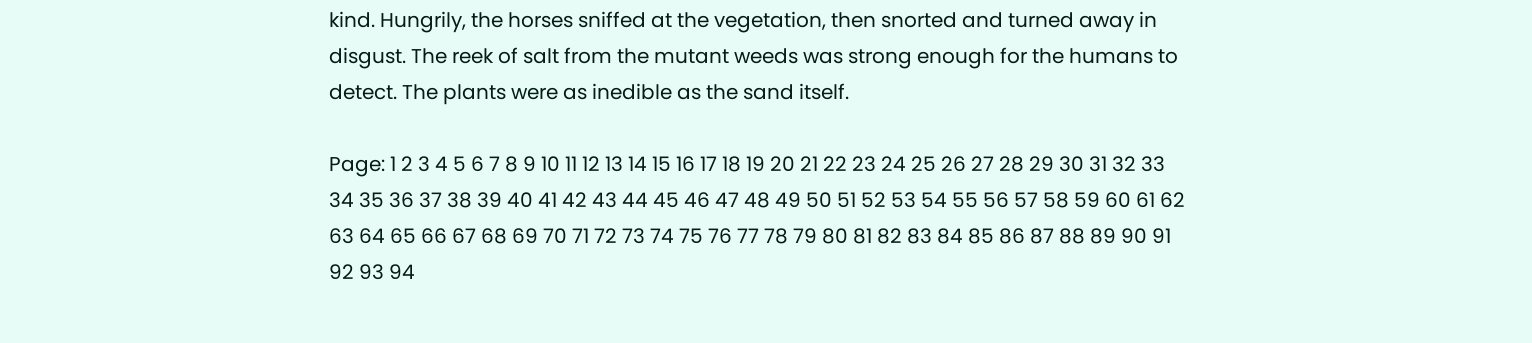kind. Hungrily, the horses sniffed at the vegetation, then snorted and turned away in disgust. The reek of salt from the mutant weeds was strong enough for the humans to detect. The plants were as inedible as the sand itself.

Page: 1 2 3 4 5 6 7 8 9 10 11 12 13 14 15 16 17 18 19 20 21 22 23 24 25 26 27 28 29 30 31 32 33 34 35 36 37 38 39 40 41 42 43 44 45 46 47 48 49 50 51 52 53 54 55 56 57 58 59 60 61 62 63 64 65 66 67 68 69 70 71 72 73 74 75 76 77 78 79 80 81 82 83 84 85 86 87 88 89 90 91 92 93 94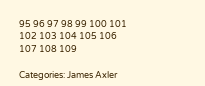95 96 97 98 99 100 101 102 103 104 105 106 107 108 109

Categories: James Axler